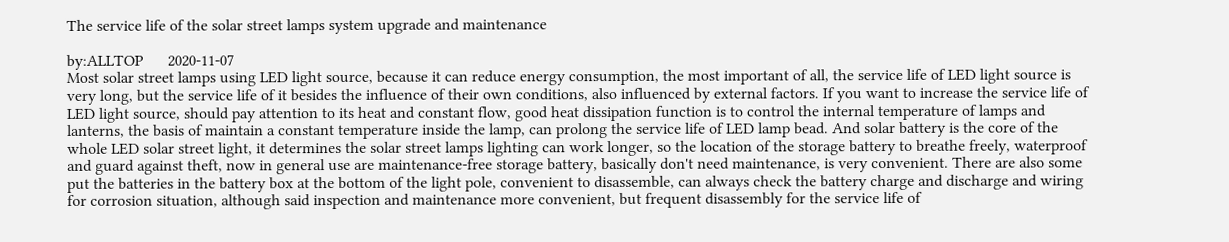The service life of the solar street lamps system upgrade and maintenance

by:ALLTOP      2020-11-07
Most solar street lamps using LED light source, because it can reduce energy consumption, the most important of all, the service life of LED light source is very long, but the service life of it besides the influence of their own conditions, also influenced by external factors. If you want to increase the service life of LED light source, should pay attention to its heat and constant flow, good heat dissipation function is to control the internal temperature of lamps and lanterns, the basis of maintain a constant temperature inside the lamp, can prolong the service life of LED lamp bead. And solar battery is the core of the whole LED solar street light, it determines the solar street lamps lighting can work longer, so the location of the storage battery to breathe freely, waterproof and guard against theft, now in general use are maintenance-free storage battery, basically don't need maintenance, is very convenient. There are also some put the batteries in the battery box at the bottom of the light pole, convenient to disassemble, can always check the battery charge and discharge and wiring for corrosion situation, although said inspection and maintenance more convenient, but frequent disassembly for the service life of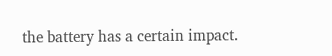the battery has a certain impact.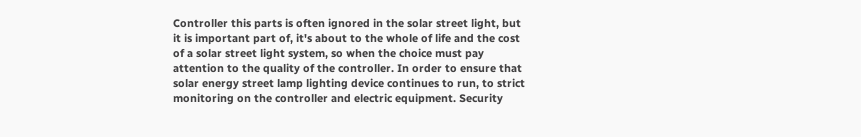Controller this parts is often ignored in the solar street light, but it is important part of, it's about to the whole of life and the cost of a solar street light system, so when the choice must pay attention to the quality of the controller. In order to ensure that solar energy street lamp lighting device continues to run, to strict monitoring on the controller and electric equipment. Security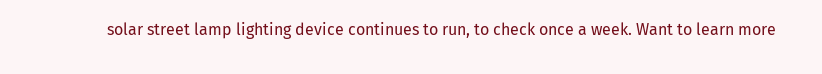solar street lamp lighting device continues to run, to check once a week. Want to learn more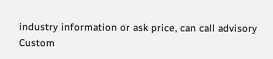industry information or ask price, can call advisory
Custom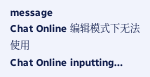message
Chat Online 编辑模式下无法使用
Chat Online inputting...